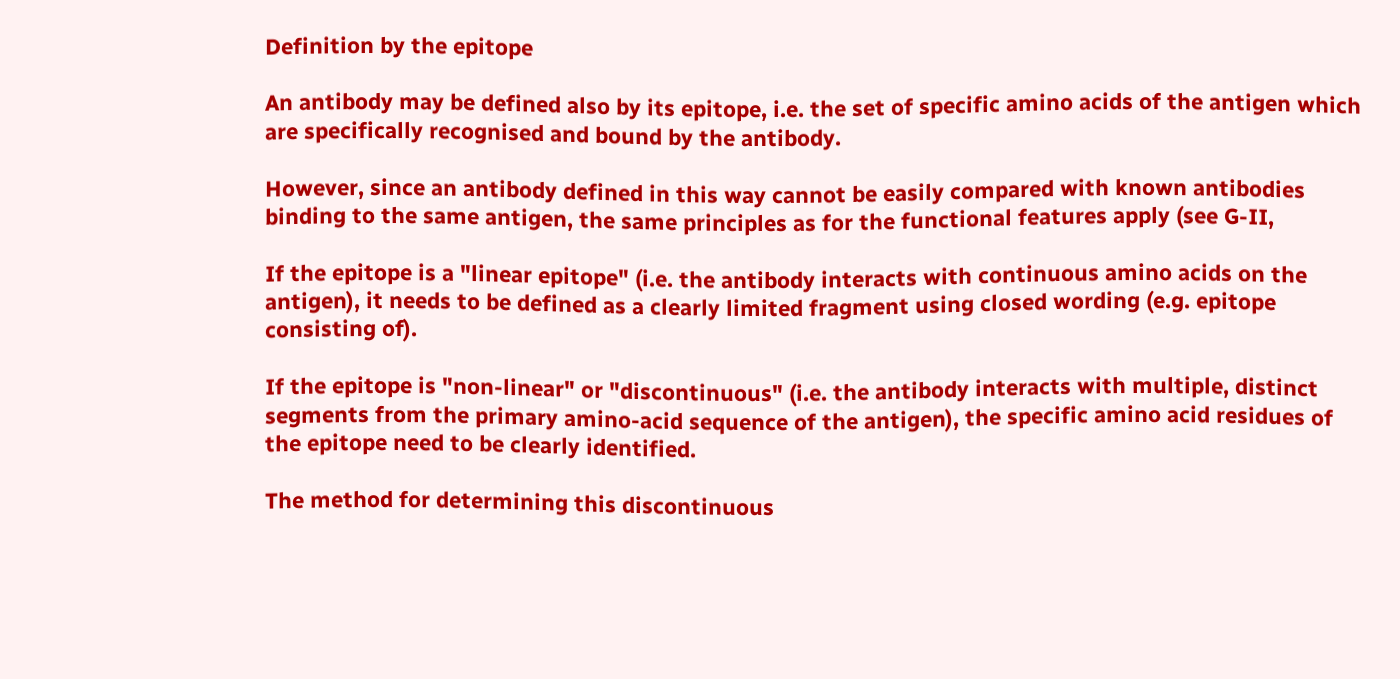Definition by the epitope

An antibody may be defined also by its epitope, i.e. the set of specific amino acids of the antigen which are specifically recognised and bound by the antibody.

However, since an antibody defined in this way cannot be easily compared with known antibodies binding to the same antigen, the same principles as for the functional features apply (see G-II,

If the epitope is a "linear epitope" (i.e. the antibody interacts with continuous amino acids on the antigen), it needs to be defined as a clearly limited fragment using closed wording (e.g. epitope consisting of).

If the epitope is "non-linear" or "discontinuous" (i.e. the antibody interacts with multiple, distinct segments from the primary amino-acid sequence of the antigen), the specific amino acid residues of the epitope need to be clearly identified.

The method for determining this discontinuous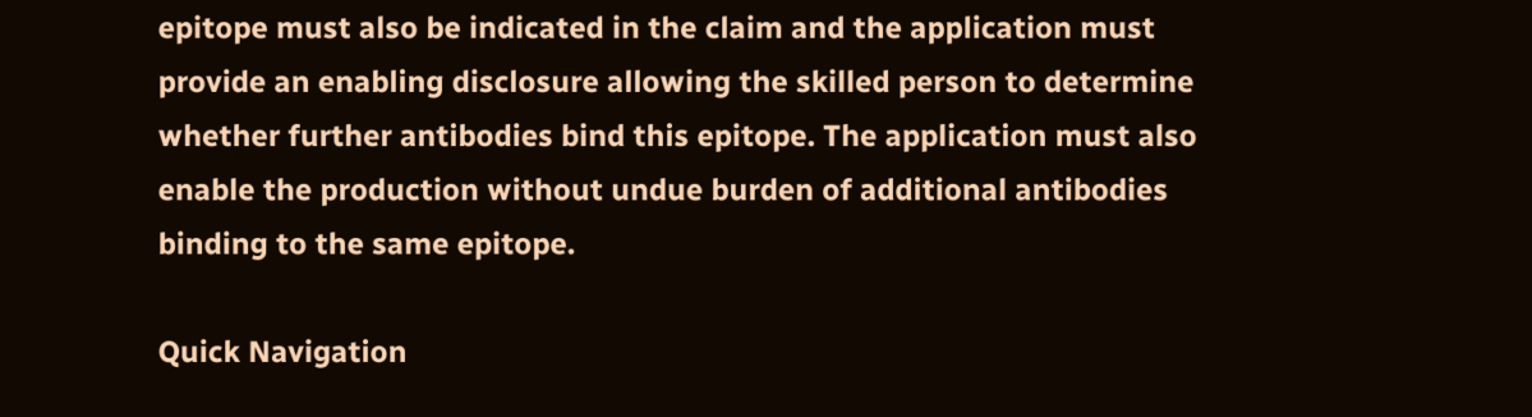epitope must also be indicated in the claim and the application must provide an enabling disclosure allowing the skilled person to determine whether further antibodies bind this epitope. The application must also enable the production without undue burden of additional antibodies binding to the same epitope.

Quick Navigation